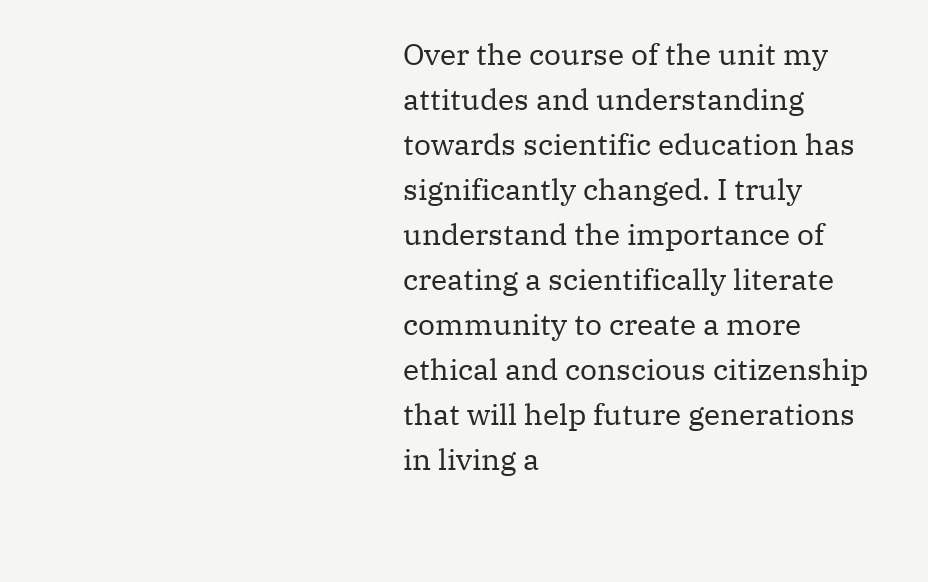Over the course of the unit my attitudes and understanding towards scientific education has significantly changed. I truly understand the importance of creating a scientifically literate community to create a more ethical and conscious citizenship that will help future generations in living a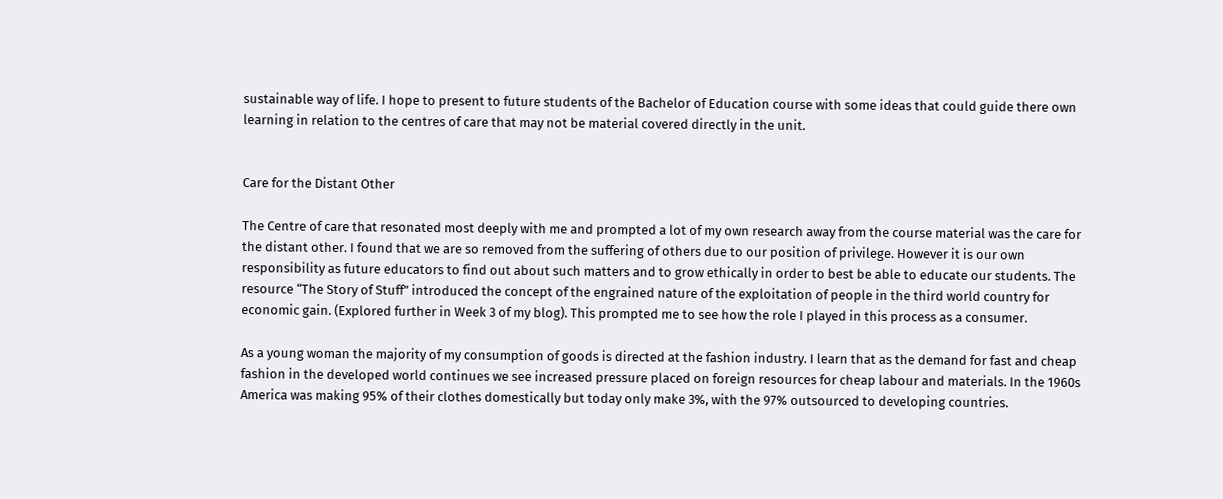sustainable way of life. I hope to present to future students of the Bachelor of Education course with some ideas that could guide there own learning in relation to the centres of care that may not be material covered directly in the unit.


Care for the Distant Other

The Centre of care that resonated most deeply with me and prompted a lot of my own research away from the course material was the care for the distant other. I found that we are so removed from the suffering of others due to our position of privilege. However it is our own responsibility as future educators to find out about such matters and to grow ethically in order to best be able to educate our students. The resource “The Story of Stuff” introduced the concept of the engrained nature of the exploitation of people in the third world country for economic gain. (Explored further in Week 3 of my blog). This prompted me to see how the role I played in this process as a consumer.

As a young woman the majority of my consumption of goods is directed at the fashion industry. I learn that as the demand for fast and cheap fashion in the developed world continues we see increased pressure placed on foreign resources for cheap labour and materials. In the 1960s America was making 95% of their clothes domestically but today only make 3%, with the 97% outsourced to developing countries.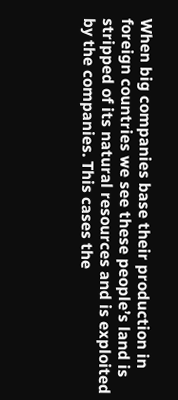When big companies base their production in foreign countries we see these people’s land is stripped of its natural resources and is exploited by the companies. This cases the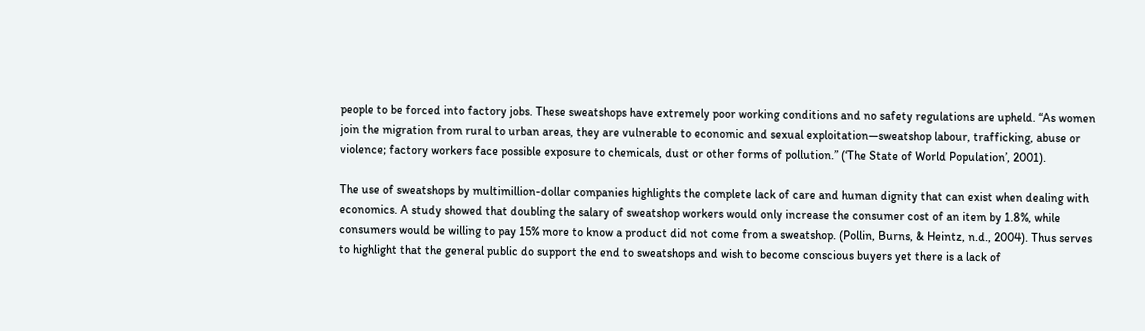people to be forced into factory jobs. These sweatshops have extremely poor working conditions and no safety regulations are upheld. “As women join the migration from rural to urban areas, they are vulnerable to economic and sexual exploitation—sweatshop labour, trafficking, abuse or violence; factory workers face possible exposure to chemicals, dust or other forms of pollution.” (‘The State of World Population’, 2001).

The use of sweatshops by multimillion-dollar companies highlights the complete lack of care and human dignity that can exist when dealing with economics. A study showed that doubling the salary of sweatshop workers would only increase the consumer cost of an item by 1.8%, while consumers would be willing to pay 15% more to know a product did not come from a sweatshop. (Pollin, Burns, & Heintz, n.d., 2004). Thus serves to highlight that the general public do support the end to sweatshops and wish to become conscious buyers yet there is a lack of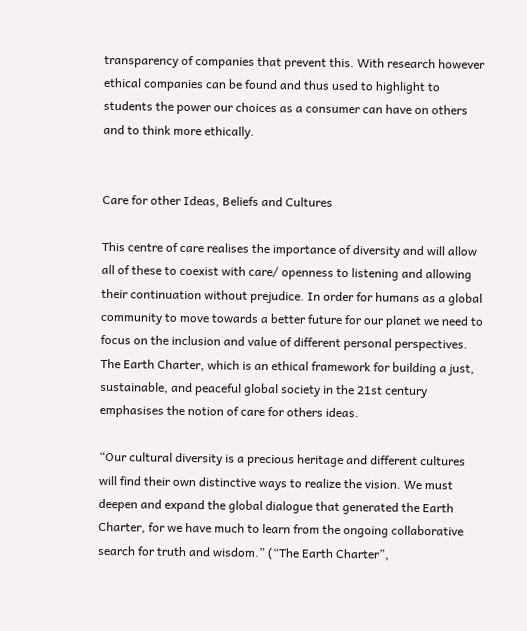transparency of companies that prevent this. With research however ethical companies can be found and thus used to highlight to students the power our choices as a consumer can have on others and to think more ethically.


Care for other Ideas, Beliefs and Cultures

This centre of care realises the importance of diversity and will allow all of these to coexist with care/ openness to listening and allowing their continuation without prejudice. In order for humans as a global community to move towards a better future for our planet we need to focus on the inclusion and value of different personal perspectives. The Earth Charter, which is an ethical framework for building a just, sustainable, and peaceful global society in the 21st century emphasises the notion of care for others ideas.

“Our cultural diversity is a precious heritage and different cultures will find their own distinctive ways to realize the vision. We must deepen and expand the global dialogue that generated the Earth Charter, for we have much to learn from the ongoing collaborative search for truth and wisdom.” (“The Earth Charter”,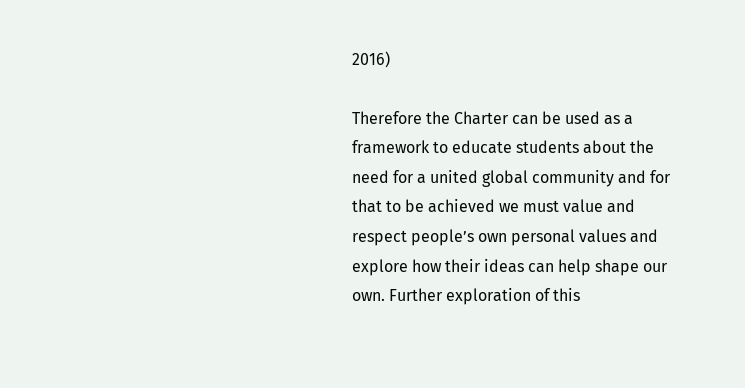2016)

Therefore the Charter can be used as a framework to educate students about the need for a united global community and for that to be achieved we must value and respect people’s own personal values and explore how their ideas can help shape our own. Further exploration of this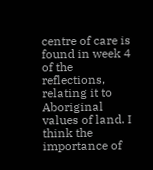centre of care is found in week 4 of the reflections, relating it to Aboriginal values of land. I think the importance of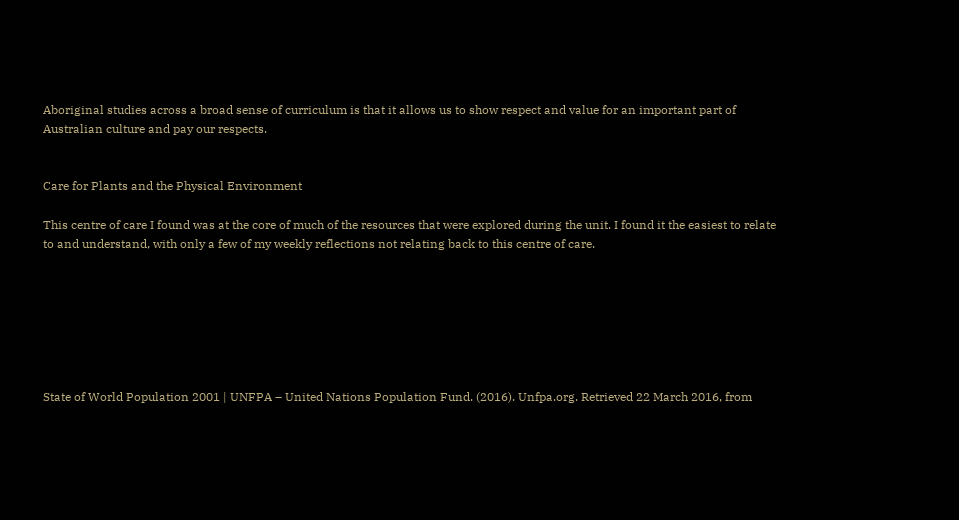Aboriginal studies across a broad sense of curriculum is that it allows us to show respect and value for an important part of Australian culture and pay our respects.


Care for Plants and the Physical Environment

This centre of care I found was at the core of much of the resources that were explored during the unit. I found it the easiest to relate to and understand, with only a few of my weekly reflections not relating back to this centre of care.







State of World Population 2001 | UNFPA – United Nations Population Fund. (2016). Unfpa.org. Retrieved 22 March 2016, from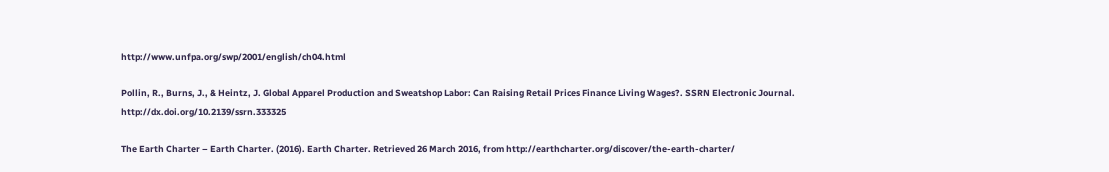http://www.unfpa.org/swp/2001/english/ch04.html

Pollin, R., Burns, J., & Heintz, J. Global Apparel Production and Sweatshop Labor: Can Raising Retail Prices Finance Living Wages?. SSRN Electronic Journal. http://dx.doi.org/10.2139/ssrn.333325

The Earth Charter – Earth Charter. (2016). Earth Charter. Retrieved 26 March 2016, from http://earthcharter.org/discover/the-earth-charter/